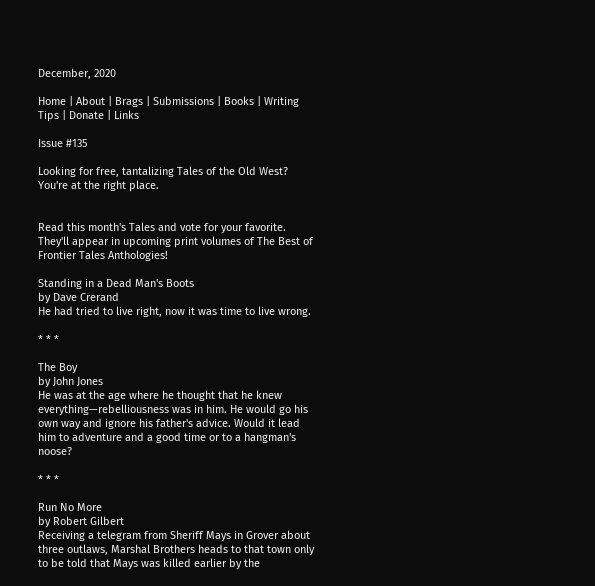December, 2020

Home | About | Brags | Submissions | Books | Writing Tips | Donate | Links

Issue #135

Looking for free, tantalizing Tales of the Old West?
You're at the right place.


Read this month's Tales and vote for your favorite.
They'll appear in upcoming print volumes of The Best of Frontier Tales Anthologies!

Standing in a Dead Man's Boots
by Dave Crerand
He had tried to live right, now it was time to live wrong.

* * *

The Boy
by John Jones
He was at the age where he thought that he knew everything—rebelliousness was in him. He would go his own way and ignore his father's advice. Would it lead him to adventure and a good time or to a hangman's noose?

* * *

Run No More
by Robert Gilbert
Receiving a telegram from Sheriff Mays in Grover about three outlaws, Marshal Brothers heads to that town only to be told that Mays was killed earlier by the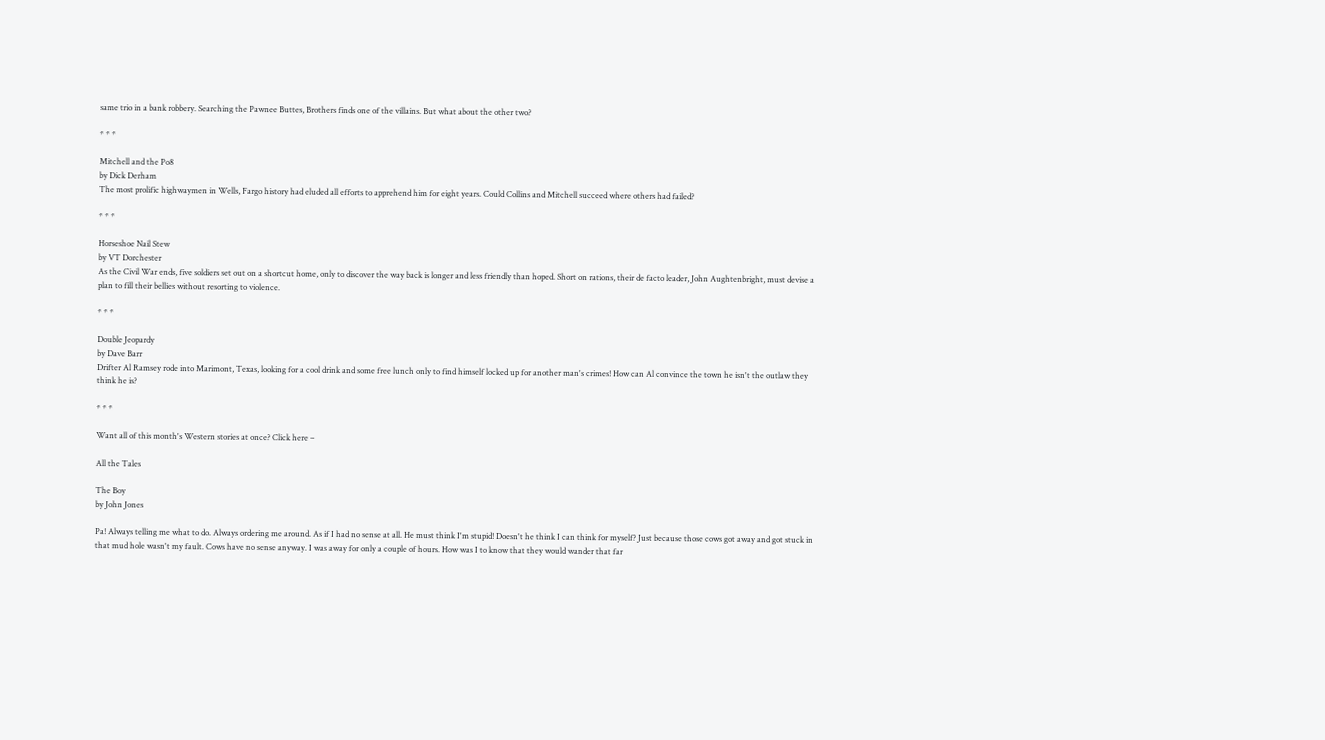same trio in a bank robbery. Searching the Pawnee Buttes, Brothers finds one of the villains. But what about the other two?

* * *

Mitchell and the Po8
by Dick Derham
The most prolific highwaymen in Wells, Fargo history had eluded all efforts to apprehend him for eight years. Could Collins and Mitchell succeed where others had failed?

* * *

Horseshoe Nail Stew
by VT Dorchester
As the Civil War ends, five soldiers set out on a shortcut home, only to discover the way back is longer and less friendly than hoped. Short on rations, their de facto leader, John Aughtenbright, must devise a plan to fill their bellies without resorting to violence.

* * *

Double Jeopardy
by Dave Barr
Drifter Al Ramsey rode into Marimont, Texas, looking for a cool drink and some free lunch only to find himself locked up for another man's crimes! How can Al convince the town he isn't the outlaw they think he is?

* * *

Want all of this month's Western stories at once? Click here –

All the Tales

The Boy
by John Jones

Pa! Always telling me what to do. Always ordering me around. As if I had no sense at all. He must think I'm stupid! Doesn't he think I can think for myself? Just because those cows got away and got stuck in that mud hole wasn't my fault. Cows have no sense anyway. I was away for only a couple of hours. How was I to know that they would wander that far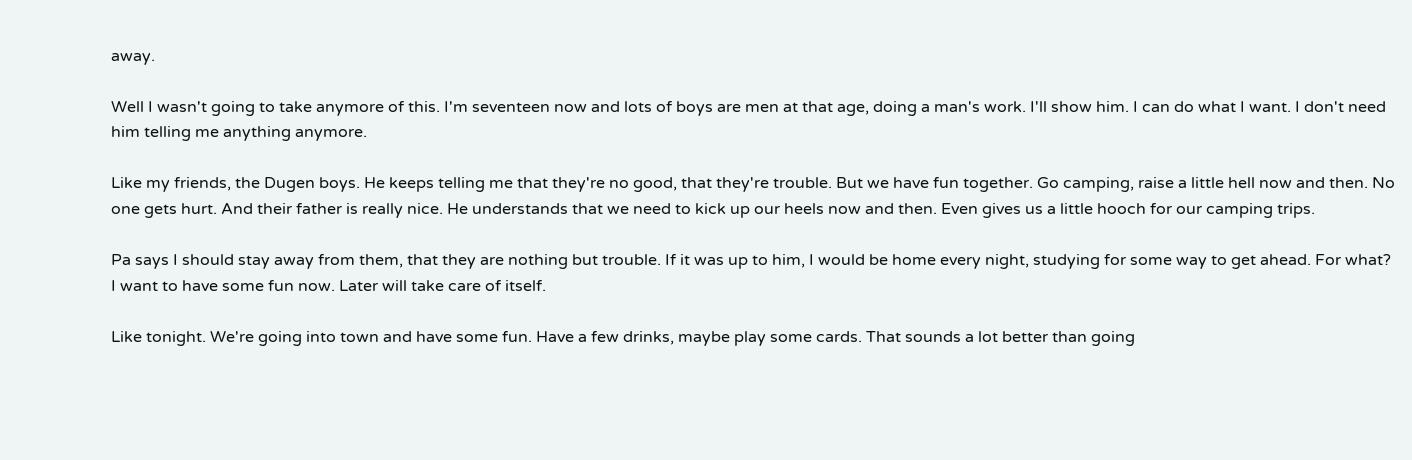away.

Well I wasn't going to take anymore of this. I'm seventeen now and lots of boys are men at that age, doing a man's work. I'll show him. I can do what I want. I don't need him telling me anything anymore.

Like my friends, the Dugen boys. He keeps telling me that they're no good, that they're trouble. But we have fun together. Go camping, raise a little hell now and then. No one gets hurt. And their father is really nice. He understands that we need to kick up our heels now and then. Even gives us a little hooch for our camping trips.

Pa says I should stay away from them, that they are nothing but trouble. If it was up to him, I would be home every night, studying for some way to get ahead. For what? I want to have some fun now. Later will take care of itself.

Like tonight. We're going into town and have some fun. Have a few drinks, maybe play some cards. That sounds a lot better than going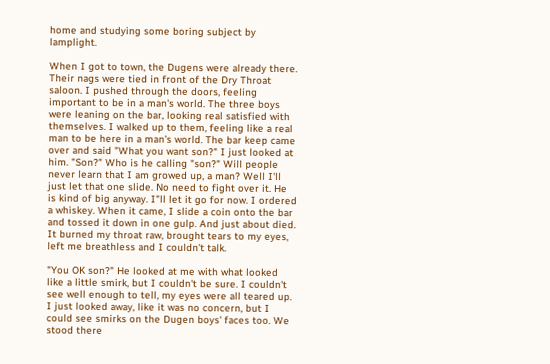home and studying some boring subject by lamplight.

When I got to town, the Dugens were already there. Their nags were tied in front of the Dry Throat saloon. I pushed through the doors, feeling important to be in a man's world. The three boys were leaning on the bar, looking real satisfied with themselves. I walked up to them, feeling like a real man to be here in a man's world. The bar keep came over and said "What you want son?" I just looked at him. "Son?" Who is he calling "son?" Will people never learn that I am growed up, a man? Well I'll just let that one slide. No need to fight over it. He is kind of big anyway. I"ll let it go for now. I ordered a whiskey. When it came, I slide a coin onto the bar and tossed it down in one gulp. And just about died. It burned my throat raw, brought tears to my eyes, left me breathless and I couldn't talk.

"You OK son?" He looked at me with what looked like a little smirk, but I couldn't be sure. I couldn't see well enough to tell, my eyes were all teared up. I just looked away, like it was no concern, but I could see smirks on the Dugen boys' faces too. We stood there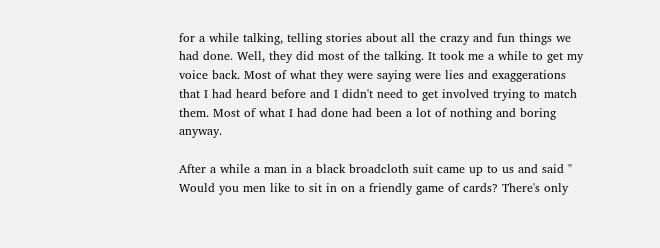for a while talking, telling stories about all the crazy and fun things we had done. Well, they did most of the talking. It took me a while to get my voice back. Most of what they were saying were lies and exaggerations that I had heard before and I didn't need to get involved trying to match them. Most of what I had done had been a lot of nothing and boring anyway.

After a while a man in a black broadcloth suit came up to us and said " Would you men like to sit in on a friendly game of cards? There's only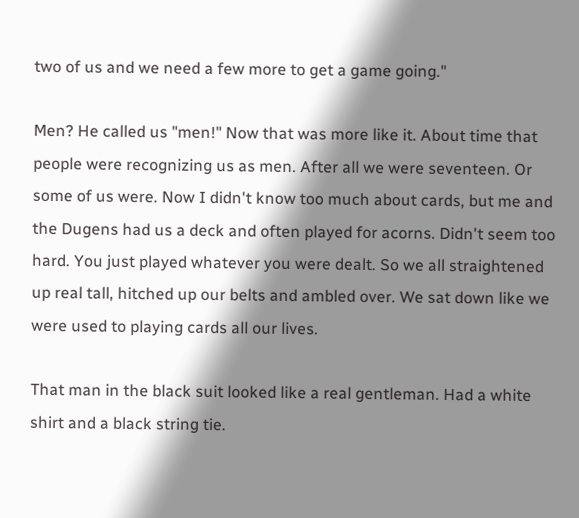two of us and we need a few more to get a game going."

Men? He called us "men!" Now that was more like it. About time that people were recognizing us as men. After all we were seventeen. Or some of us were. Now I didn't know too much about cards, but me and the Dugens had us a deck and often played for acorns. Didn't seem too hard. You just played whatever you were dealt. So we all straightened up real tall, hitched up our belts and ambled over. We sat down like we were used to playing cards all our lives.

That man in the black suit looked like a real gentleman. Had a white shirt and a black string tie.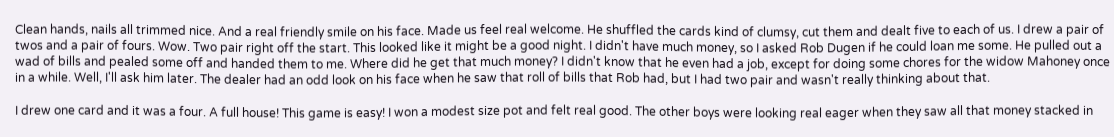Clean hands, nails all trimmed nice. And a real friendly smile on his face. Made us feel real welcome. He shuffled the cards kind of clumsy, cut them and dealt five to each of us. I drew a pair of twos and a pair of fours. Wow. Two pair right off the start. This looked like it might be a good night. I didn't have much money, so I asked Rob Dugen if he could loan me some. He pulled out a wad of bills and pealed some off and handed them to me. Where did he get that much money? I didn't know that he even had a job, except for doing some chores for the widow Mahoney once in a while. Well, I'll ask him later. The dealer had an odd look on his face when he saw that roll of bills that Rob had, but I had two pair and wasn't really thinking about that.

I drew one card and it was a four. A full house! This game is easy! I won a modest size pot and felt real good. The other boys were looking real eager when they saw all that money stacked in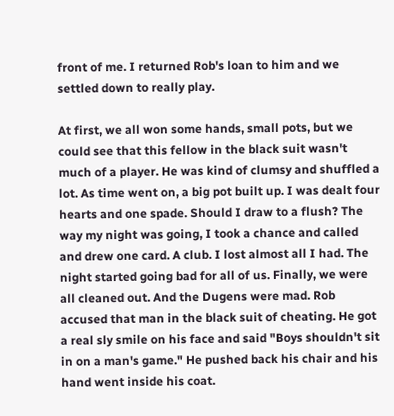front of me. I returned Rob's loan to him and we settled down to really play.

At first, we all won some hands, small pots, but we could see that this fellow in the black suit wasn't much of a player. He was kind of clumsy and shuffled a lot. As time went on, a big pot built up. I was dealt four hearts and one spade. Should I draw to a flush? The way my night was going, I took a chance and called and drew one card. A club. I lost almost all I had. The night started going bad for all of us. Finally, we were all cleaned out. And the Dugens were mad. Rob accused that man in the black suit of cheating. He got a real sly smile on his face and said "Boys shouldn't sit in on a man's game." He pushed back his chair and his hand went inside his coat.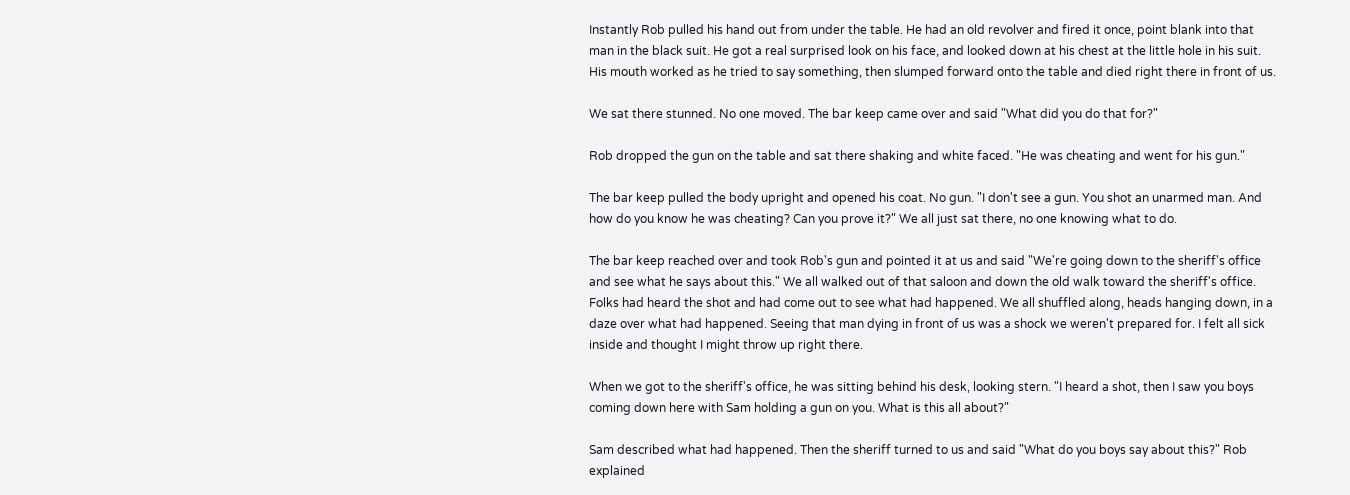Instantly Rob pulled his hand out from under the table. He had an old revolver and fired it once, point blank into that man in the black suit. He got a real surprised look on his face, and looked down at his chest at the little hole in his suit. His mouth worked as he tried to say something, then slumped forward onto the table and died right there in front of us.

We sat there stunned. No one moved. The bar keep came over and said "What did you do that for?"

Rob dropped the gun on the table and sat there shaking and white faced. "He was cheating and went for his gun."

The bar keep pulled the body upright and opened his coat. No gun. "I don't see a gun. You shot an unarmed man. And how do you know he was cheating? Can you prove it?" We all just sat there, no one knowing what to do.

The bar keep reached over and took Rob's gun and pointed it at us and said "We're going down to the sheriff's office and see what he says about this." We all walked out of that saloon and down the old walk toward the sheriff's office. Folks had heard the shot and had come out to see what had happened. We all shuffled along, heads hanging down, in a daze over what had happened. Seeing that man dying in front of us was a shock we weren't prepared for. I felt all sick inside and thought I might throw up right there.

When we got to the sheriff's office, he was sitting behind his desk, looking stern. "I heard a shot, then I saw you boys coming down here with Sam holding a gun on you. What is this all about?"

Sam described what had happened. Then the sheriff turned to us and said "What do you boys say about this?" Rob explained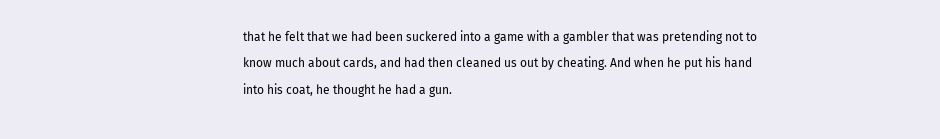that he felt that we had been suckered into a game with a gambler that was pretending not to know much about cards, and had then cleaned us out by cheating. And when he put his hand into his coat, he thought he had a gun.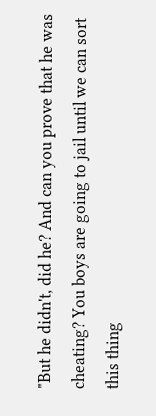"But he didn't, did he? And can you prove that he was cheating? You boys are going to jail until we can sort this thing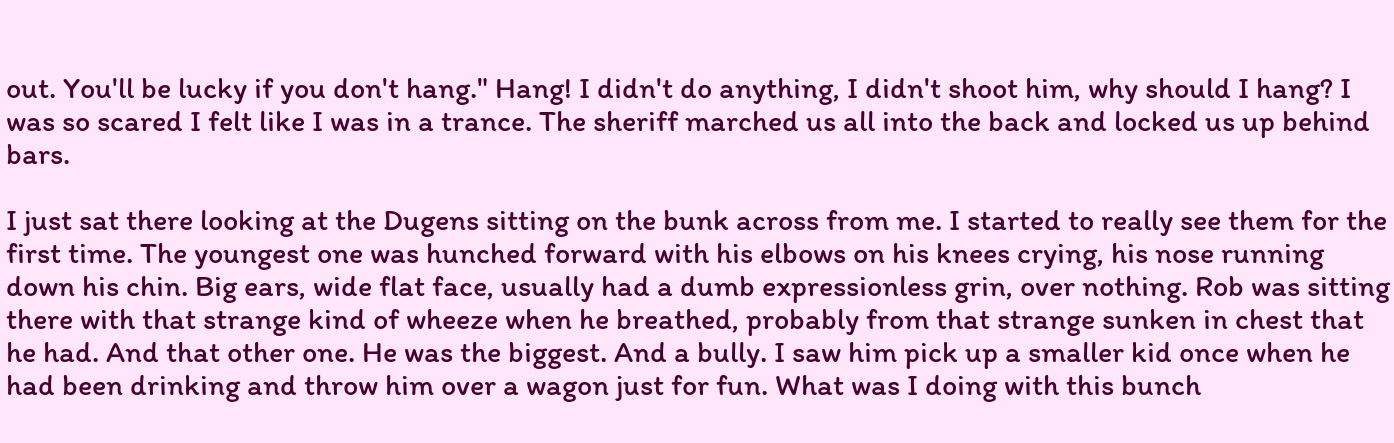out. You'll be lucky if you don't hang." Hang! I didn't do anything, I didn't shoot him, why should I hang? I was so scared I felt like I was in a trance. The sheriff marched us all into the back and locked us up behind bars.

I just sat there looking at the Dugens sitting on the bunk across from me. I started to really see them for the first time. The youngest one was hunched forward with his elbows on his knees crying, his nose running down his chin. Big ears, wide flat face, usually had a dumb expressionless grin, over nothing. Rob was sitting there with that strange kind of wheeze when he breathed, probably from that strange sunken in chest that he had. And that other one. He was the biggest. And a bully. I saw him pick up a smaller kid once when he had been drinking and throw him over a wagon just for fun. What was I doing with this bunch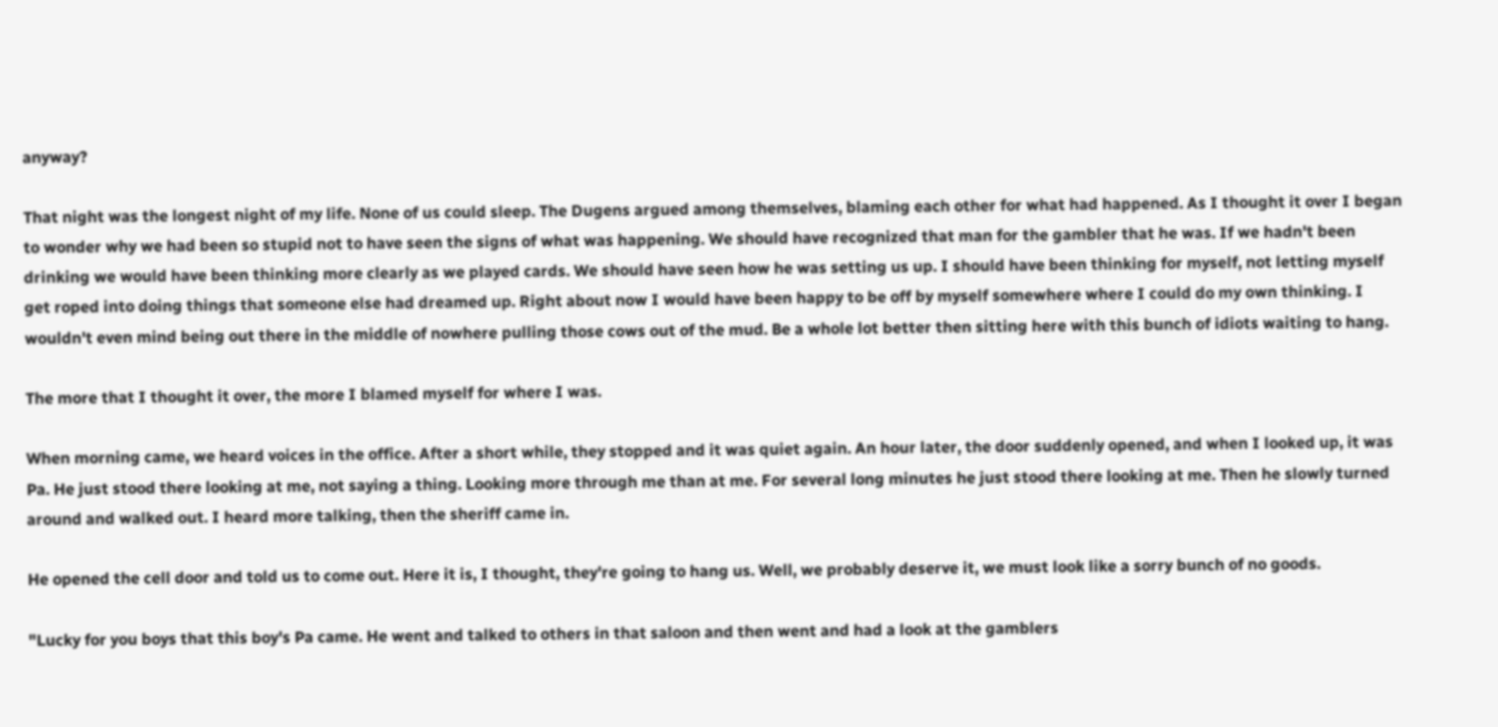anyway?

That night was the longest night of my life. None of us could sleep. The Dugens argued among themselves, blaming each other for what had happened. As I thought it over I began to wonder why we had been so stupid not to have seen the signs of what was happening. We should have recognized that man for the gambler that he was. If we hadn't been drinking we would have been thinking more clearly as we played cards. We should have seen how he was setting us up. I should have been thinking for myself, not letting myself get roped into doing things that someone else had dreamed up. Right about now I would have been happy to be off by myself somewhere where I could do my own thinking. I wouldn't even mind being out there in the middle of nowhere pulling those cows out of the mud. Be a whole lot better then sitting here with this bunch of idiots waiting to hang.

The more that I thought it over, the more I blamed myself for where I was.

When morning came, we heard voices in the office. After a short while, they stopped and it was quiet again. An hour later, the door suddenly opened, and when I looked up, it was Pa. He just stood there looking at me, not saying a thing. Looking more through me than at me. For several long minutes he just stood there looking at me. Then he slowly turned around and walked out. I heard more talking, then the sheriff came in.

He opened the cell door and told us to come out. Here it is, I thought, they're going to hang us. Well, we probably deserve it, we must look like a sorry bunch of no goods.

"Lucky for you boys that this boy's Pa came. He went and talked to others in that saloon and then went and had a look at the gamblers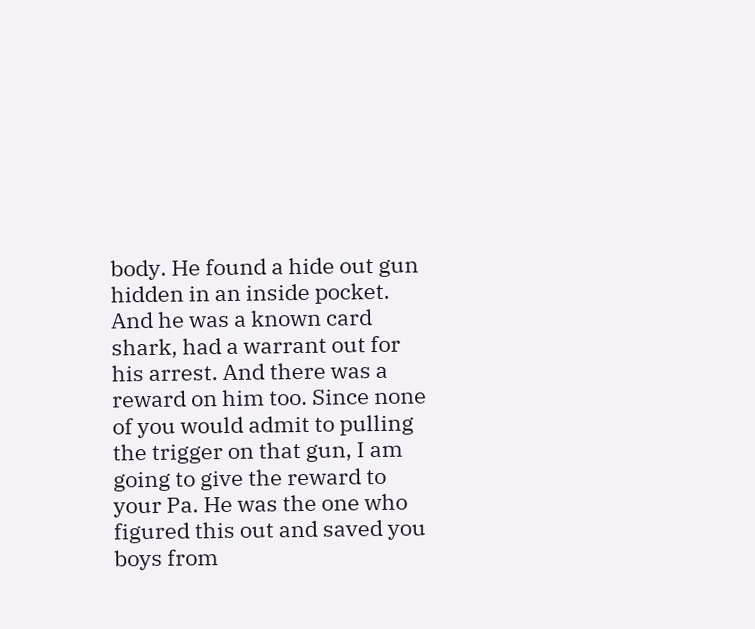body. He found a hide out gun hidden in an inside pocket. And he was a known card shark, had a warrant out for his arrest. And there was a reward on him too. Since none of you would admit to pulling the trigger on that gun, I am going to give the reward to your Pa. He was the one who figured this out and saved you boys from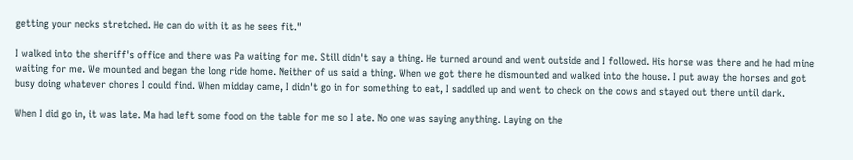getting your necks stretched. He can do with it as he sees fit."

I walked into the sheriff's office and there was Pa waiting for me. Still didn't say a thing. He turned around and went outside and I followed. His horse was there and he had mine waiting for me. We mounted and began the long ride home. Neither of us said a thing. When we got there he dismounted and walked into the house. I put away the horses and got busy doing whatever chores I could find. When midday came, I didn't go in for something to eat, I saddled up and went to check on the cows and stayed out there until dark.

When I did go in, it was late. Ma had left some food on the table for me so I ate. No one was saying anything. Laying on the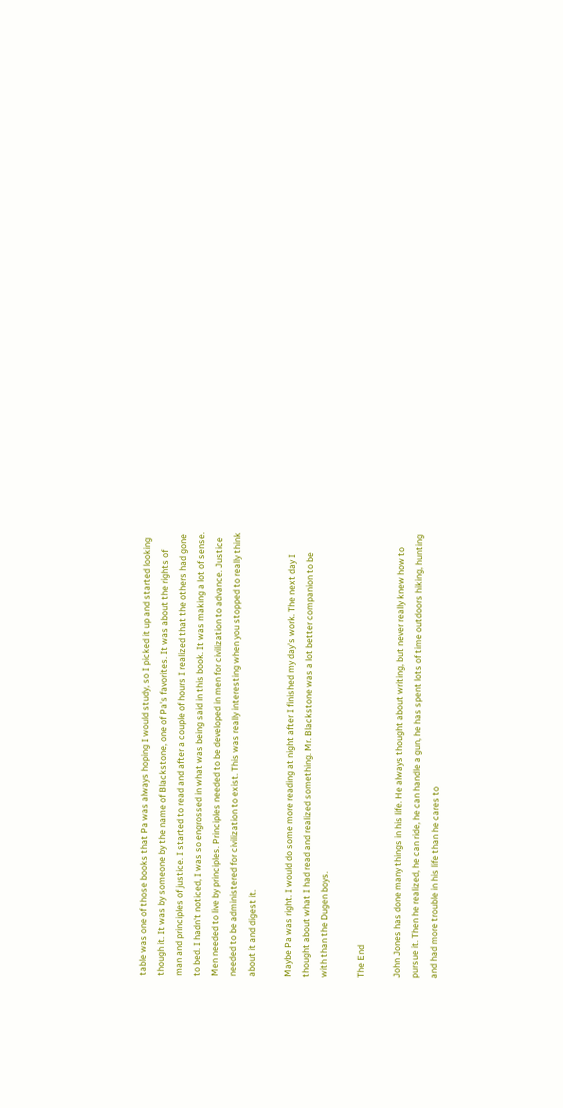table was one of those books that Pa was always hoping I would study, so I picked it up and started looking though it. It was by someone by the name of Blackstone, one of Pa's favorites. It was about the rights of man and principles of justice. I started to read and after a couple of hours I realized that the others had gone to bed. I hadn't noticed, I was so engrossed in what was being said in this book. It was making a lot of sense. Men needed to live by principles. Principles needed to be developed in men for civilization to advance. Justice needed to be administered for civilization to exist. This was really interesting when you stopped to really think about it and digest it.

Maybe Pa was right. I would do some more reading at night after I finished my day's work. The next day I thought about what I had read and realized something. Mr. Blackstone was a lot better companion to be with than the Dugen boys.

The End

John Jones has done many things in his life. He always thought about writing, but never really knew how to pursue it. Then he realized, he can ride, he can handle a gun, he has spent lots of time outdoors hiking, hunting and had more trouble in his life than he cares to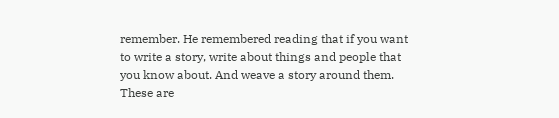remember. He remembered reading that if you want to write a story, write about things and people that you know about. And weave a story around them. These are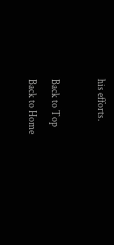his efforts.

Back to Top
Back to Home